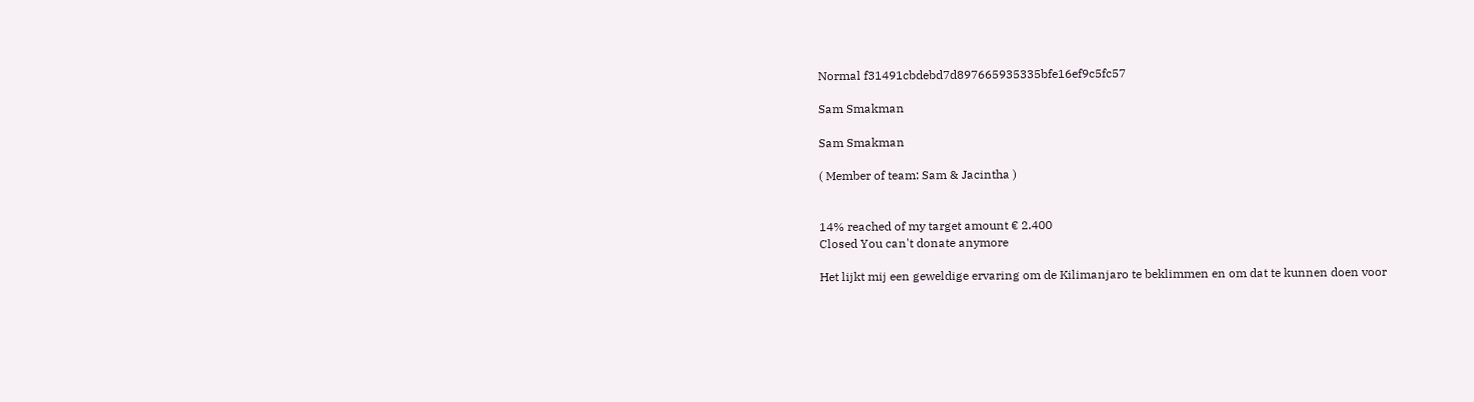Normal f31491cbdebd7d897665935335bfe16ef9c5fc57

Sam Smakman

Sam Smakman

( Member of team: Sam & Jacintha )


14% reached of my target amount € 2.400
Closed You can't donate anymore

Het lijkt mij een geweldige ervaring om de Kilimanjaro te beklimmen en om dat te kunnen doen voor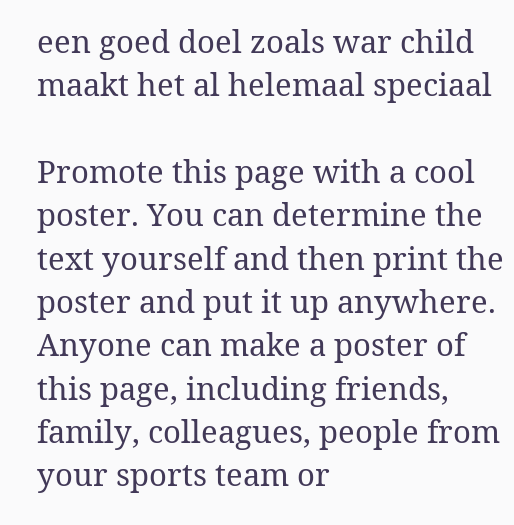een goed doel zoals war child maakt het al helemaal speciaal

Promote this page with a cool poster. You can determine the text yourself and then print the poster and put it up anywhere. Anyone can make a poster of this page, including friends, family, colleagues, people from your sports team or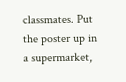classmates. Put the poster up in a supermarket,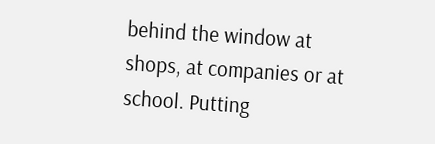behind the window at shops, at companies or at school. Putting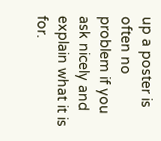up a poster is often no problem if you ask nicely and explain what it is for.